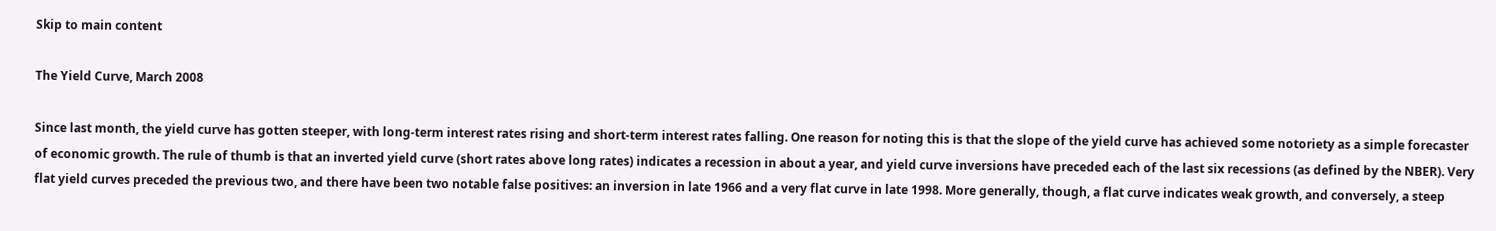Skip to main content

The Yield Curve, March 2008

Since last month, the yield curve has gotten steeper, with long-term interest rates rising and short-term interest rates falling. One reason for noting this is that the slope of the yield curve has achieved some notoriety as a simple forecaster of economic growth. The rule of thumb is that an inverted yield curve (short rates above long rates) indicates a recession in about a year, and yield curve inversions have preceded each of the last six recessions (as defined by the NBER). Very flat yield curves preceded the previous two, and there have been two notable false positives: an inversion in late 1966 and a very flat curve in late 1998. More generally, though, a flat curve indicates weak growth, and conversely, a steep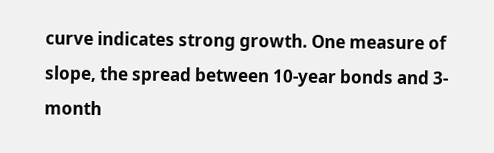curve indicates strong growth. One measure of slope, the spread between 10-year bonds and 3-month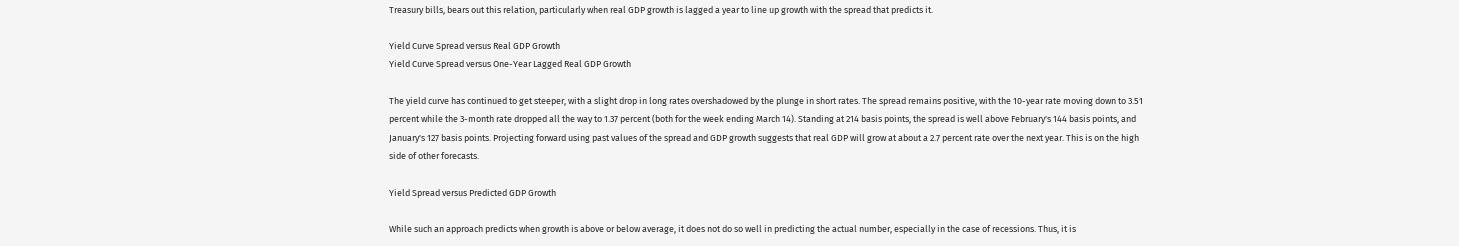Treasury bills, bears out this relation, particularly when real GDP growth is lagged a year to line up growth with the spread that predicts it.

Yield Curve Spread versus Real GDP Growth
Yield Curve Spread versus One-Year Lagged Real GDP Growth

The yield curve has continued to get steeper, with a slight drop in long rates overshadowed by the plunge in short rates. The spread remains positive, with the 10-year rate moving down to 3.51 percent while the 3-month rate dropped all the way to 1.37 percent (both for the week ending March 14). Standing at 214 basis points, the spread is well above February's 144 basis points, and January's 127 basis points. Projecting forward using past values of the spread and GDP growth suggests that real GDP will grow at about a 2.7 percent rate over the next year. This is on the high side of other forecasts.

Yield Spread versus Predicted GDP Growth

While such an approach predicts when growth is above or below average, it does not do so well in predicting the actual number, especially in the case of recessions. Thus, it is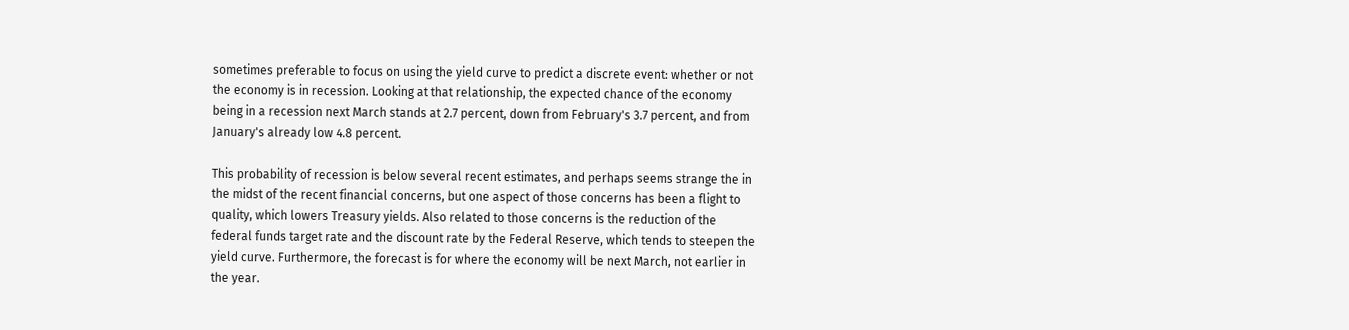sometimes preferable to focus on using the yield curve to predict a discrete event: whether or not the economy is in recession. Looking at that relationship, the expected chance of the economy being in a recession next March stands at 2.7 percent, down from February's 3.7 percent, and from January's already low 4.8 percent.

This probability of recession is below several recent estimates, and perhaps seems strange the in the midst of the recent financial concerns, but one aspect of those concerns has been a flight to quality, which lowers Treasury yields. Also related to those concerns is the reduction of the federal funds target rate and the discount rate by the Federal Reserve, which tends to steepen the yield curve. Furthermore, the forecast is for where the economy will be next March, not earlier in the year.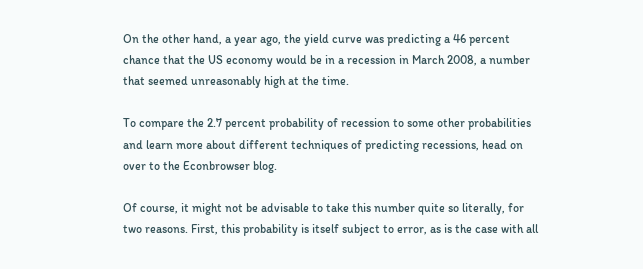On the other hand, a year ago, the yield curve was predicting a 46 percent chance that the US economy would be in a recession in March 2008, a number that seemed unreasonably high at the time.

To compare the 2.7 percent probability of recession to some other probabilities and learn more about different techniques of predicting recessions, head on over to the Econbrowser blog.

Of course, it might not be advisable to take this number quite so literally, for two reasons. First, this probability is itself subject to error, as is the case with all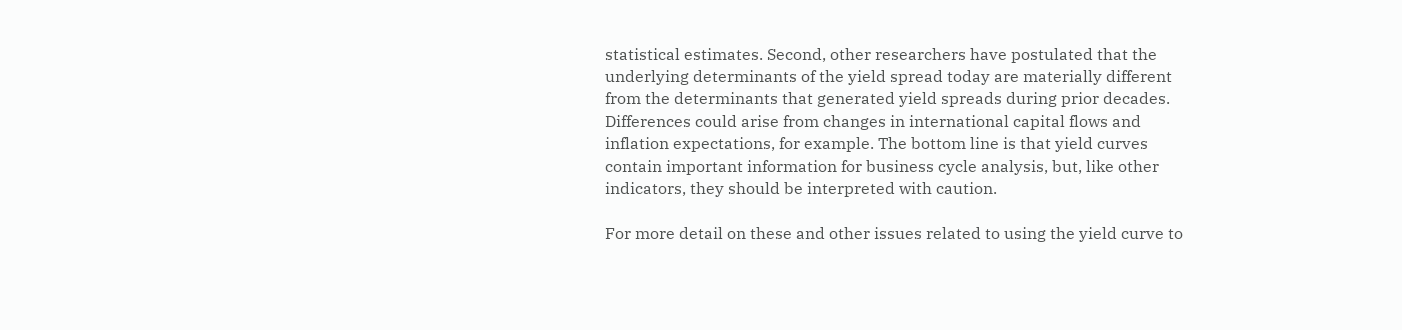statistical estimates. Second, other researchers have postulated that the underlying determinants of the yield spread today are materially different from the determinants that generated yield spreads during prior decades. Differences could arise from changes in international capital flows and inflation expectations, for example. The bottom line is that yield curves contain important information for business cycle analysis, but, like other indicators, they should be interpreted with caution.

For more detail on these and other issues related to using the yield curve to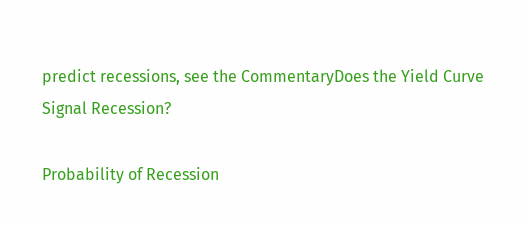predict recessions, see the CommentaryDoes the Yield Curve Signal Recession?

Probability of Recession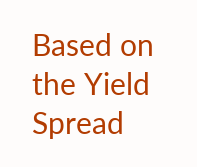Based on the Yield Spread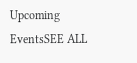Upcoming EventsSEE ALL